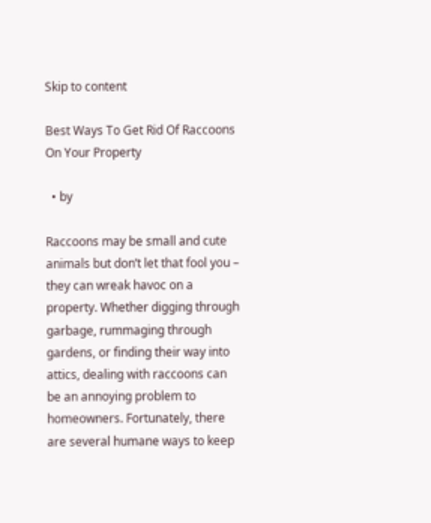Skip to content

Best Ways To Get Rid Of Raccoons On Your Property

  • by

Raccoons may be small and cute animals but don’t let that fool you – they can wreak havoc on a property. Whether digging through garbage, rummaging through gardens, or finding their way into attics, dealing with raccoons can be an annoying problem to homeowners. Fortunately, there are several humane ways to keep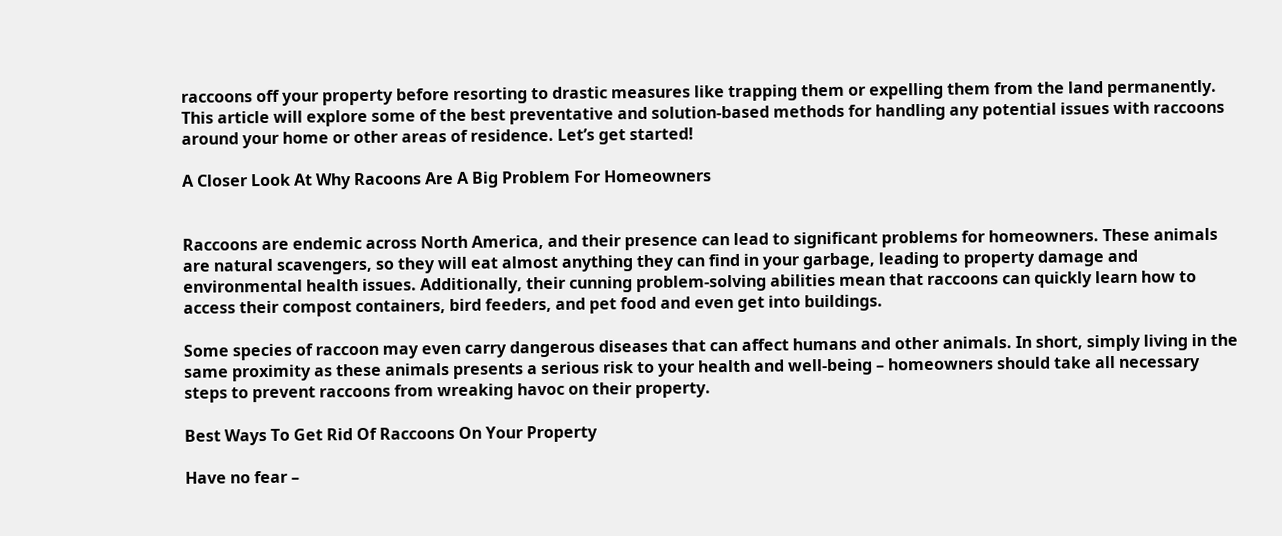raccoons off your property before resorting to drastic measures like trapping them or expelling them from the land permanently. This article will explore some of the best preventative and solution-based methods for handling any potential issues with raccoons around your home or other areas of residence. Let’s get started!

A Closer Look At Why Racoons Are A Big Problem For Homeowners


Raccoons are endemic across North America, and their presence can lead to significant problems for homeowners. These animals are natural scavengers, so they will eat almost anything they can find in your garbage, leading to property damage and environmental health issues. Additionally, their cunning problem-solving abilities mean that raccoons can quickly learn how to access their compost containers, bird feeders, and pet food and even get into buildings.

Some species of raccoon may even carry dangerous diseases that can affect humans and other animals. In short, simply living in the same proximity as these animals presents a serious risk to your health and well-being – homeowners should take all necessary steps to prevent raccoons from wreaking havoc on their property.

Best Ways To Get Rid Of Raccoons On Your Property

Have no fear –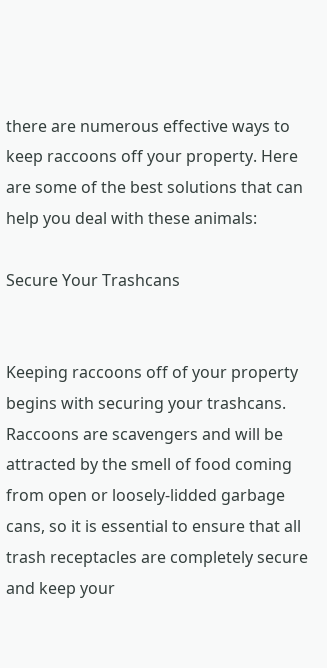there are numerous effective ways to keep raccoons off your property. Here are some of the best solutions that can help you deal with these animals:

Secure Your Trashcans


Keeping raccoons off of your property begins with securing your trashcans. Raccoons are scavengers and will be attracted by the smell of food coming from open or loosely-lidded garbage cans, so it is essential to ensure that all trash receptacles are completely secure and keep your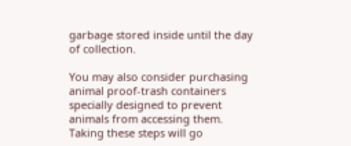garbage stored inside until the day of collection.

You may also consider purchasing animal proof-trash containers specially designed to prevent animals from accessing them. Taking these steps will go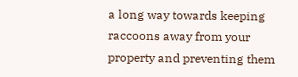a long way towards keeping raccoons away from your property and preventing them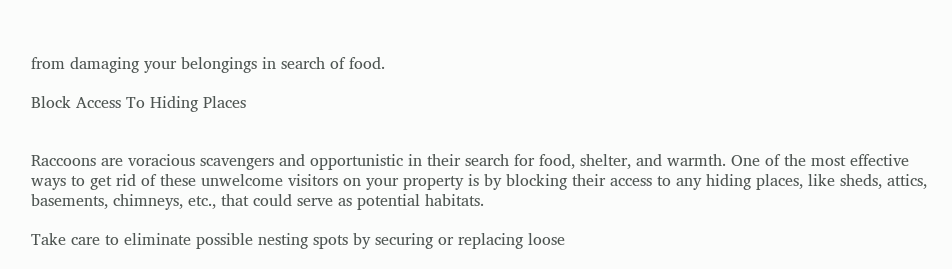from damaging your belongings in search of food.

Block Access To Hiding Places


Raccoons are voracious scavengers and opportunistic in their search for food, shelter, and warmth. One of the most effective ways to get rid of these unwelcome visitors on your property is by blocking their access to any hiding places, like sheds, attics, basements, chimneys, etc., that could serve as potential habitats.

Take care to eliminate possible nesting spots by securing or replacing loose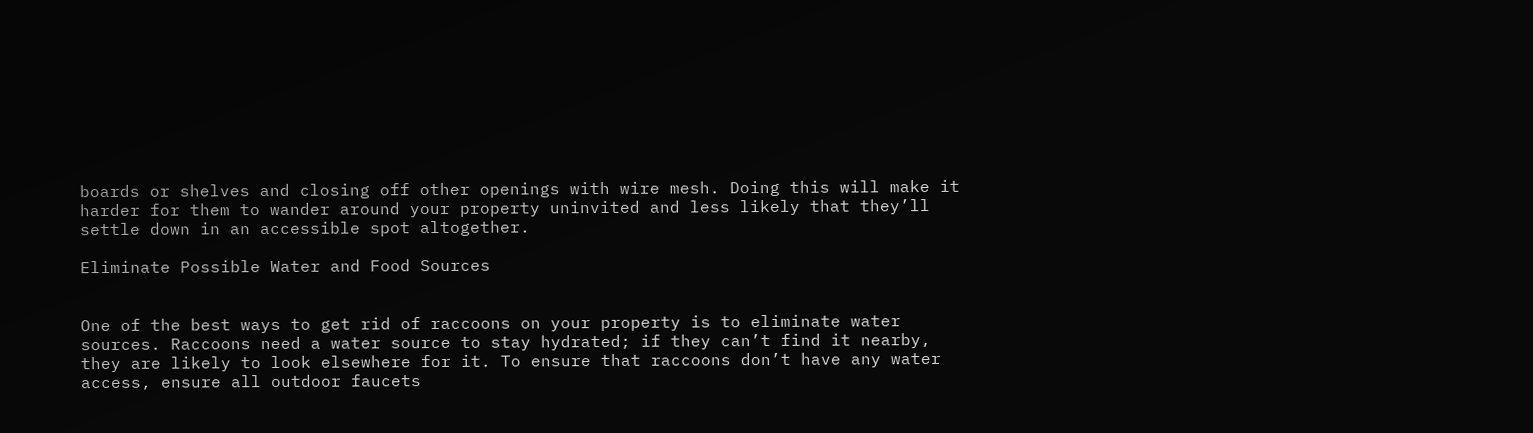boards or shelves and closing off other openings with wire mesh. Doing this will make it harder for them to wander around your property uninvited and less likely that they’ll settle down in an accessible spot altogether.

Eliminate Possible Water and Food Sources


One of the best ways to get rid of raccoons on your property is to eliminate water sources. Raccoons need a water source to stay hydrated; if they can’t find it nearby, they are likely to look elsewhere for it. To ensure that raccoons don’t have any water access, ensure all outdoor faucets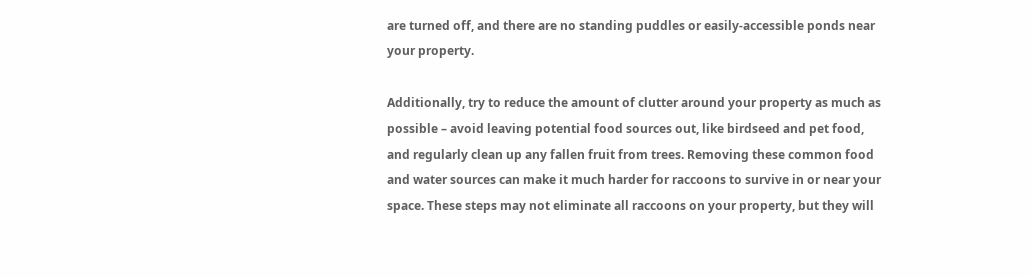are turned off, and there are no standing puddles or easily-accessible ponds near your property.

Additionally, try to reduce the amount of clutter around your property as much as possible – avoid leaving potential food sources out, like birdseed and pet food, and regularly clean up any fallen fruit from trees. Removing these common food and water sources can make it much harder for raccoons to survive in or near your space. These steps may not eliminate all raccoons on your property, but they will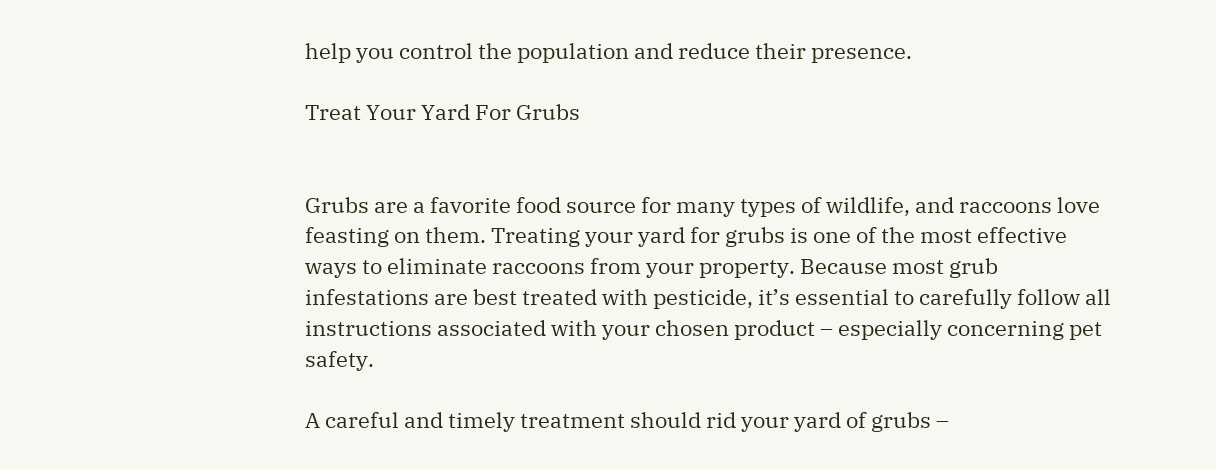help you control the population and reduce their presence.

Treat Your Yard For Grubs


Grubs are a favorite food source for many types of wildlife, and raccoons love feasting on them. Treating your yard for grubs is one of the most effective ways to eliminate raccoons from your property. Because most grub infestations are best treated with pesticide, it’s essential to carefully follow all instructions associated with your chosen product – especially concerning pet safety.

A careful and timely treatment should rid your yard of grubs –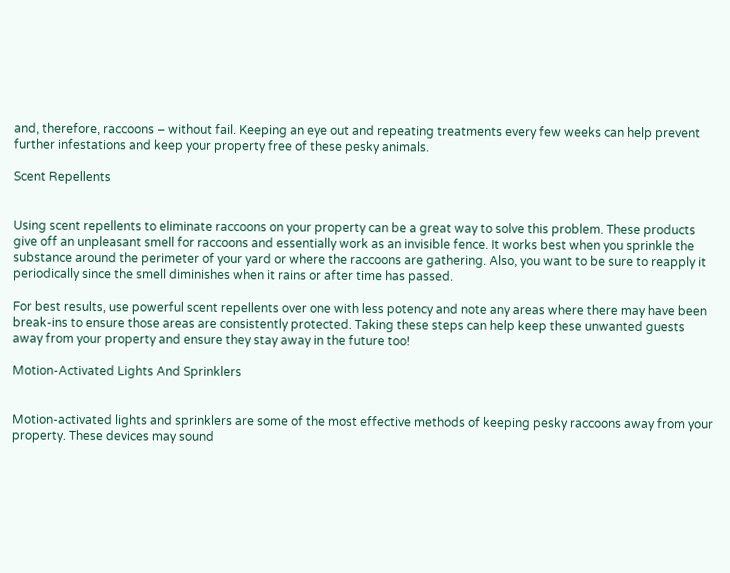and, therefore, raccoons – without fail. Keeping an eye out and repeating treatments every few weeks can help prevent further infestations and keep your property free of these pesky animals.

Scent Repellents


Using scent repellents to eliminate raccoons on your property can be a great way to solve this problem. These products give off an unpleasant smell for raccoons and essentially work as an invisible fence. It works best when you sprinkle the substance around the perimeter of your yard or where the raccoons are gathering. Also, you want to be sure to reapply it periodically since the smell diminishes when it rains or after time has passed.

For best results, use powerful scent repellents over one with less potency and note any areas where there may have been break-ins to ensure those areas are consistently protected. Taking these steps can help keep these unwanted guests away from your property and ensure they stay away in the future too!

Motion-Activated Lights And Sprinklers


Motion-activated lights and sprinklers are some of the most effective methods of keeping pesky raccoons away from your property. These devices may sound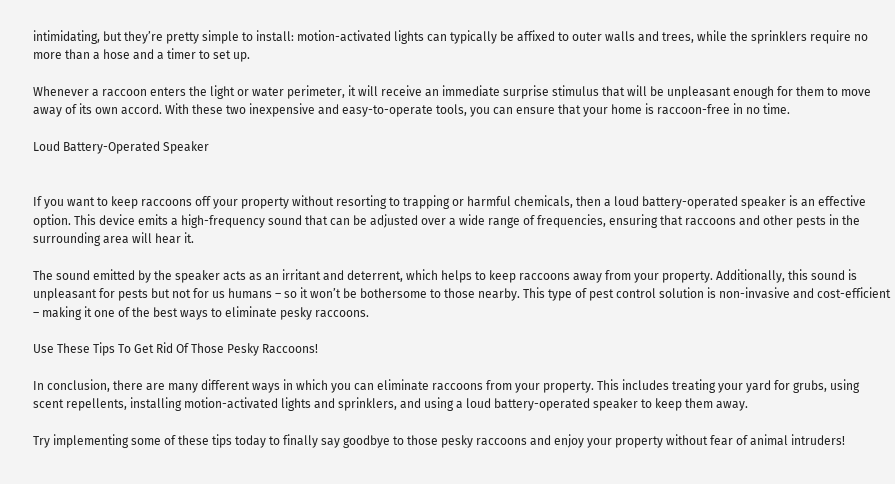intimidating, but they’re pretty simple to install: motion-activated lights can typically be affixed to outer walls and trees, while the sprinklers require no more than a hose and a timer to set up.

Whenever a raccoon enters the light or water perimeter, it will receive an immediate surprise stimulus that will be unpleasant enough for them to move away of its own accord. With these two inexpensive and easy-to-operate tools, you can ensure that your home is raccoon-free in no time.

Loud Battery-Operated Speaker


If you want to keep raccoons off your property without resorting to trapping or harmful chemicals, then a loud battery-operated speaker is an effective option. This device emits a high-frequency sound that can be adjusted over a wide range of frequencies, ensuring that raccoons and other pests in the surrounding area will hear it.

The sound emitted by the speaker acts as an irritant and deterrent, which helps to keep raccoons away from your property. Additionally, this sound is unpleasant for pests but not for us humans – so it won’t be bothersome to those nearby. This type of pest control solution is non-invasive and cost-efficient – making it one of the best ways to eliminate pesky raccoons.

Use These Tips To Get Rid Of Those Pesky Raccoons!

In conclusion, there are many different ways in which you can eliminate raccoons from your property. This includes treating your yard for grubs, using scent repellents, installing motion-activated lights and sprinklers, and using a loud battery-operated speaker to keep them away.

Try implementing some of these tips today to finally say goodbye to those pesky raccoons and enjoy your property without fear of animal intruders!